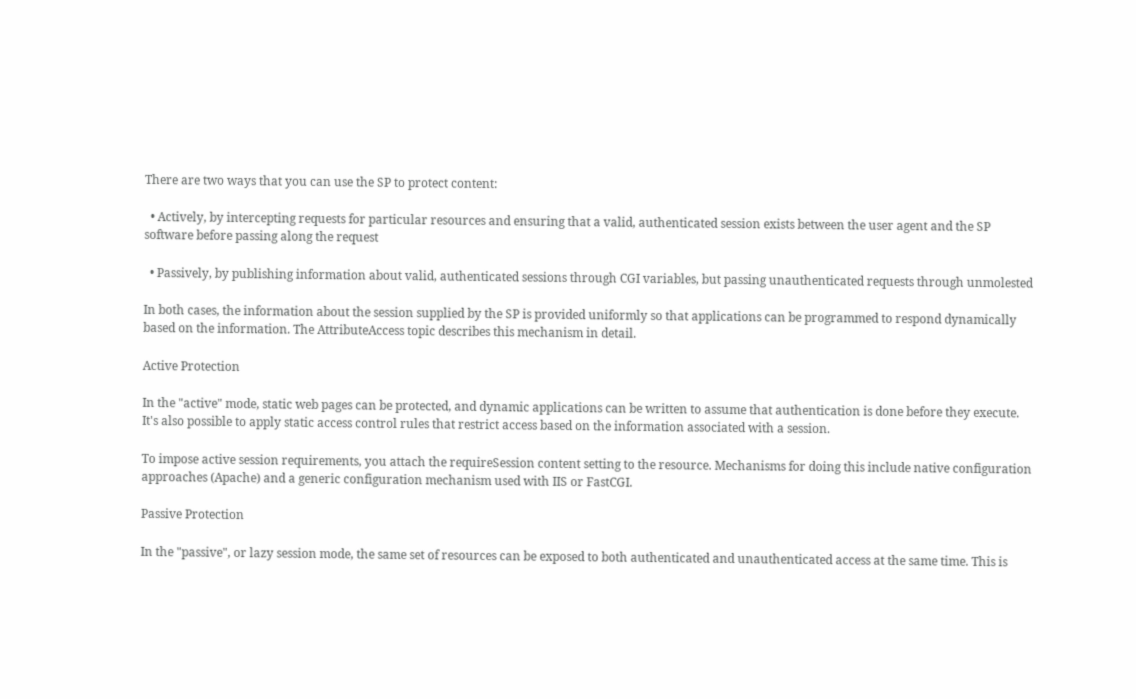There are two ways that you can use the SP to protect content:

  • Actively, by intercepting requests for particular resources and ensuring that a valid, authenticated session exists between the user agent and the SP software before passing along the request

  • Passively, by publishing information about valid, authenticated sessions through CGI variables, but passing unauthenticated requests through unmolested

In both cases, the information about the session supplied by the SP is provided uniformly so that applications can be programmed to respond dynamically based on the information. The AttributeAccess topic describes this mechanism in detail.

Active Protection

In the "active" mode, static web pages can be protected, and dynamic applications can be written to assume that authentication is done before they execute. It's also possible to apply static access control rules that restrict access based on the information associated with a session.

To impose active session requirements, you attach the requireSession content setting to the resource. Mechanisms for doing this include native configuration approaches (Apache) and a generic configuration mechanism used with IIS or FastCGI.

Passive Protection

In the "passive", or lazy session mode, the same set of resources can be exposed to both authenticated and unauthenticated access at the same time. This is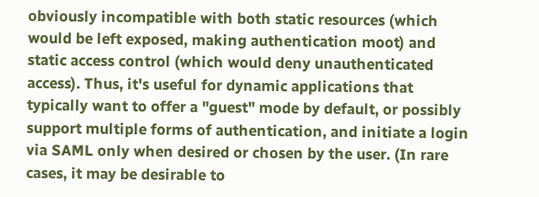obviously incompatible with both static resources (which would be left exposed, making authentication moot) and static access control (which would deny unauthenticated access). Thus, it's useful for dynamic applications that typically want to offer a "guest" mode by default, or possibly support multiple forms of authentication, and initiate a login via SAML only when desired or chosen by the user. (In rare cases, it may be desirable to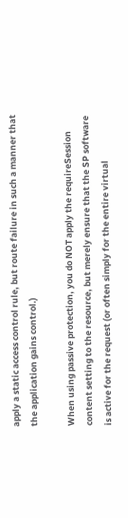apply a static access control rule, but route failure in such a manner that the application gains control.)

When using passive protection, you do NOT apply the requireSession content setting to the resource, but merely ensure that the SP software is active for the request (or often simply for the entire virtual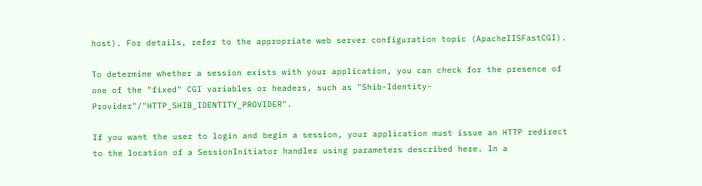host). For details, refer to the appropriate web server configuration topic (ApacheIISFastCGI).

To determine whether a session exists with your application, you can check for the presence of one of the "fixed" CGI variables or headers, such as "Shib-Identity-Provider"/"HTTP_SHIB_IDENTITY_PROVIDER".

If you want the user to login and begin a session, your application must issue an HTTP redirect to the location of a SessionInitiator handler using parameters described here. In a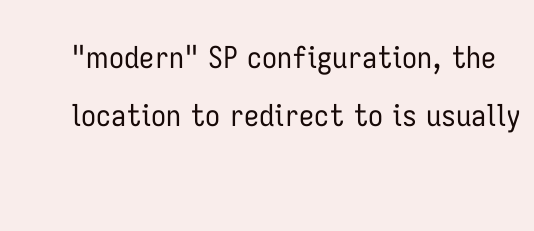"modern" SP configuration, the location to redirect to is usually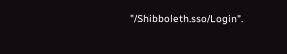"/Shibboleth.sso/Login".